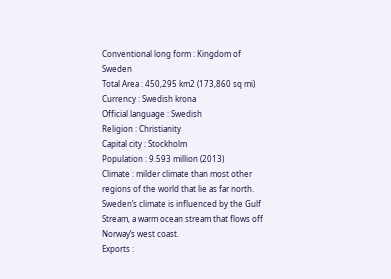Conventional long form : Kingdom of Sweden
Total Area : 450,295 km2 (173,860 sq mi)
Currency : Swedish krona
Official language : Swedish
Religion : Christianity
Capital city : Stockholm
Population : 9.593 million (2013)
Climate : milder climate than most other regions of the world that lie as far north. Sweden’s climate is influenced by the Gulf Stream, a warm ocean stream that flows off Norway’s west coast.
Exports :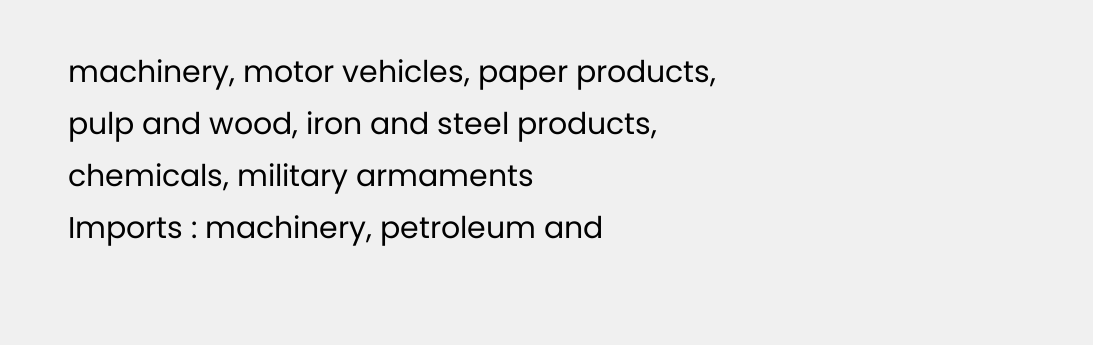machinery, motor vehicles, paper products, pulp and wood, iron and steel products, chemicals, military armaments
Imports : machinery, petroleum and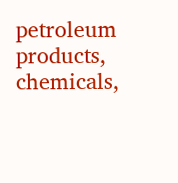petroleum products, chemicals,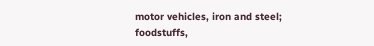motor vehicles, iron and steel; foodstuffs,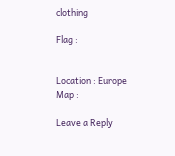clothing

Flag :


Location : Europe
Map :

Leave a Reply